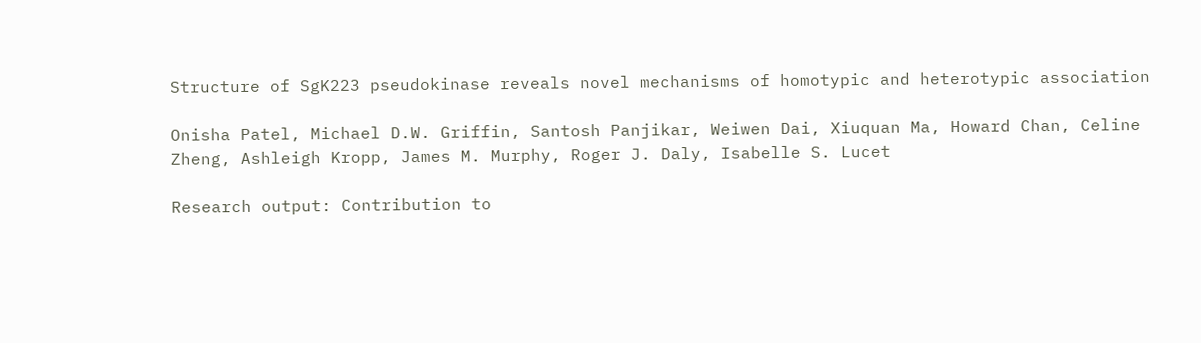Structure of SgK223 pseudokinase reveals novel mechanisms of homotypic and heterotypic association

Onisha Patel, Michael D.W. Griffin, Santosh Panjikar, Weiwen Dai, Xiuquan Ma, Howard Chan, Celine Zheng, Ashleigh Kropp, James M. Murphy, Roger J. Daly, Isabelle S. Lucet

Research output: Contribution to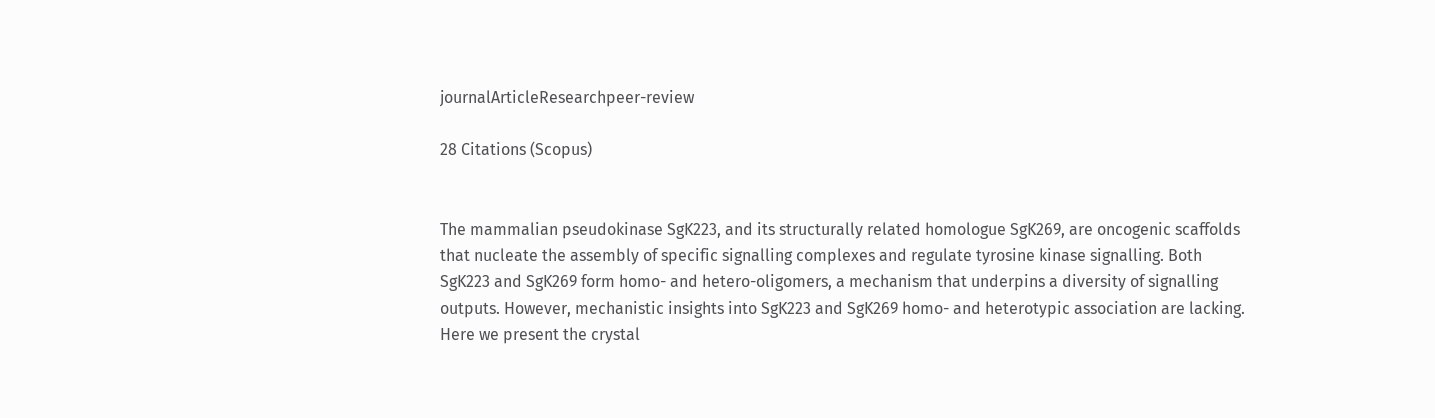journalArticleResearchpeer-review

28 Citations (Scopus)


The mammalian pseudokinase SgK223, and its structurally related homologue SgK269, are oncogenic scaffolds that nucleate the assembly of specific signalling complexes and regulate tyrosine kinase signalling. Both SgK223 and SgK269 form homo- and hetero-oligomers, a mechanism that underpins a diversity of signalling outputs. However, mechanistic insights into SgK223 and SgK269 homo- and heterotypic association are lacking. Here we present the crystal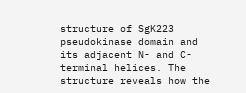structure of SgK223 pseudokinase domain and its adjacent N- and C-terminal helices. The structure reveals how the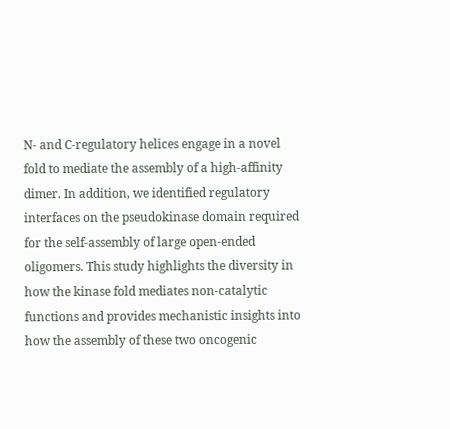N- and C-regulatory helices engage in a novel fold to mediate the assembly of a high-affinity dimer. In addition, we identified regulatory interfaces on the pseudokinase domain required for the self-assembly of large open-ended oligomers. This study highlights the diversity in how the kinase fold mediates non-catalytic functions and provides mechanistic insights into how the assembly of these two oncogenic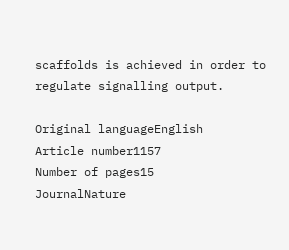scaffolds is achieved in order to regulate signalling output.

Original languageEnglish
Article number1157
Number of pages15
JournalNature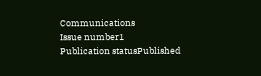Communications
Issue number1
Publication statusPublished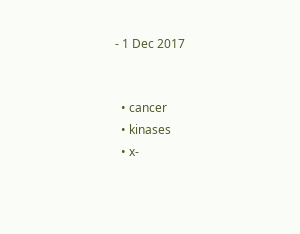- 1 Dec 2017


  • cancer
  • kinases
  • x-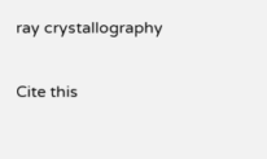ray crystallography

Cite this